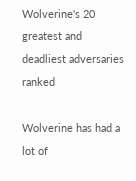Wolverine's 20 greatest and deadliest adversaries ranked

Wolverine has had a lot of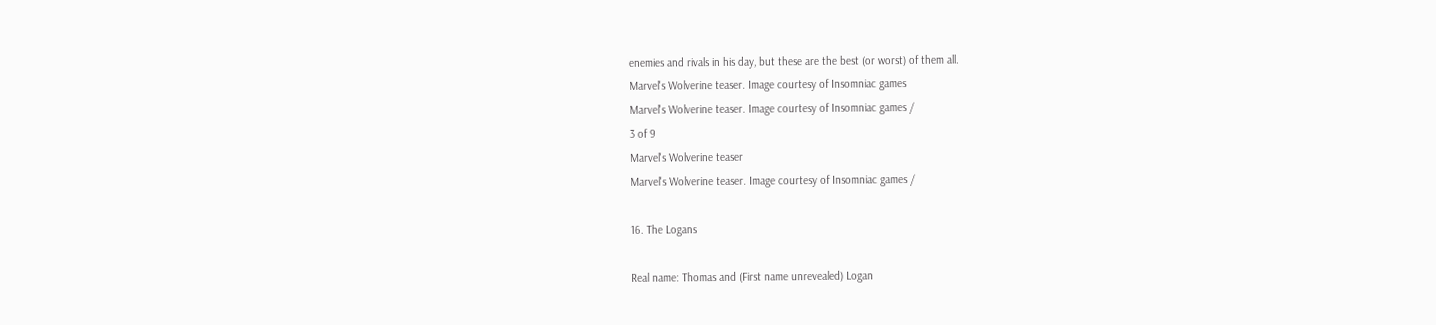enemies and rivals in his day, but these are the best (or worst) of them all.
Marvel's Wolverine teaser. Image courtesy of Insomniac games
Marvel's Wolverine teaser. Image courtesy of Insomniac games /
3 of 9
Marvel's Wolverine teaser
Marvel's Wolverine teaser. Image courtesy of Insomniac games /

16. The Logans

Real name: Thomas and (First name unrevealed) Logan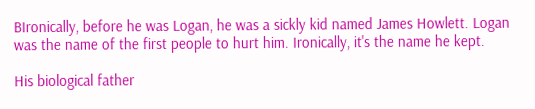BIronically, before he was Logan, he was a sickly kid named James Howlett. Logan was the name of the first people to hurt him. Ironically, it's the name he kept.

His biological father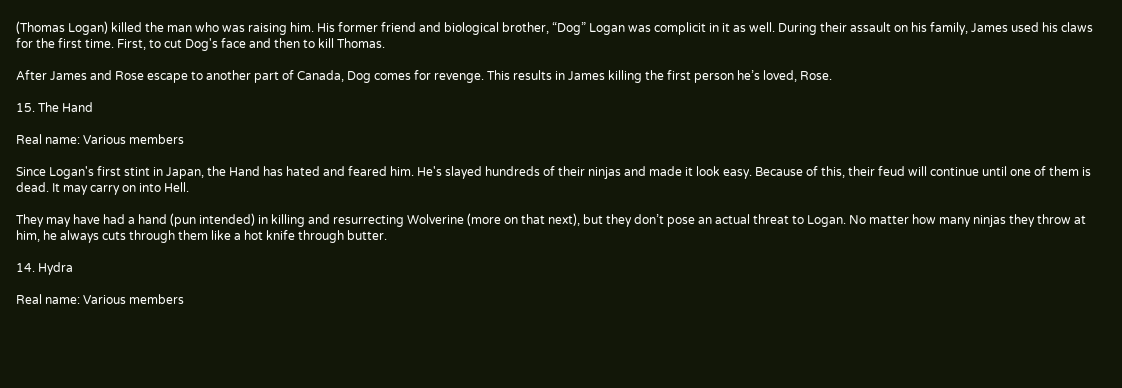(Thomas Logan) killed the man who was raising him. His former friend and biological brother, “Dog” Logan was complicit in it as well. During their assault on his family, James used his claws for the first time. First, to cut Dog's face and then to kill Thomas.

After James and Rose escape to another part of Canada, Dog comes for revenge. This results in James killing the first person he’s loved, Rose.

15. The Hand

Real name: Various members

Since Logan's first stint in Japan, the Hand has hated and feared him. He's slayed hundreds of their ninjas and made it look easy. Because of this, their feud will continue until one of them is dead. It may carry on into Hell.

They may have had a hand (pun intended) in killing and resurrecting Wolverine (more on that next), but they don’t pose an actual threat to Logan. No matter how many ninjas they throw at him, he always cuts through them like a hot knife through butter.

14. Hydra

Real name: Various members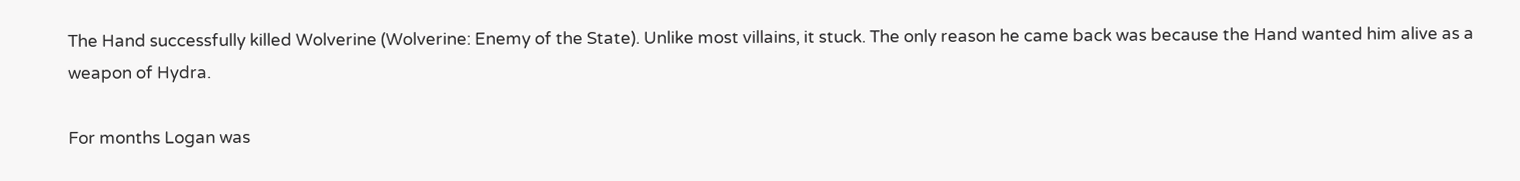The Hand successfully killed Wolverine (Wolverine: Enemy of the State). Unlike most villains, it stuck. The only reason he came back was because the Hand wanted him alive as a weapon of Hydra.

For months Logan was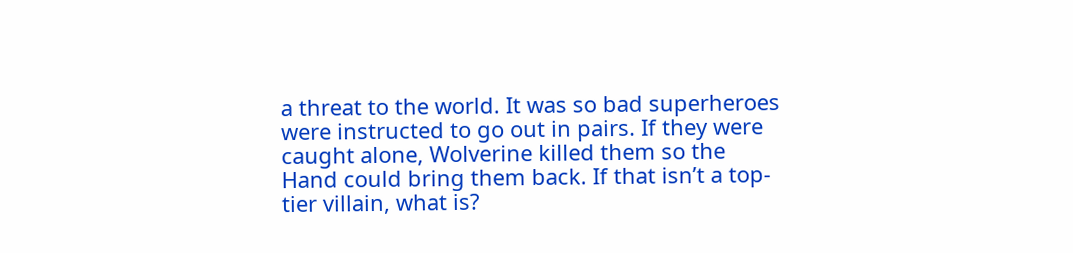a threat to the world. It was so bad superheroes were instructed to go out in pairs. If they were caught alone, Wolverine killed them so the Hand could bring them back. If that isn’t a top-tier villain, what is?